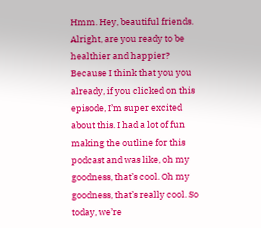Hmm. Hey, beautiful friends. Alright, are you ready to be healthier and happier? Because I think that you you already, if you clicked on this episode, I’m super excited about this. I had a lot of fun making the outline for this podcast and was like, oh my goodness, that’s cool. Oh my goodness, that’s really cool. So today, we’re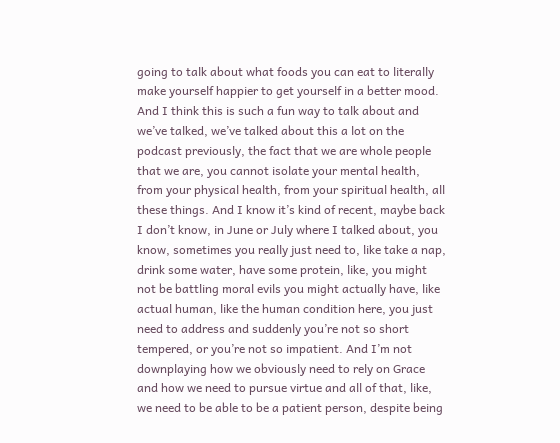going to talk about what foods you can eat to literally make yourself happier to get yourself in a better mood. And I think this is such a fun way to talk about and we’ve talked, we’ve talked about this a lot on the podcast previously, the fact that we are whole people that we are, you cannot isolate your mental health, from your physical health, from your spiritual health, all these things. And I know it’s kind of recent, maybe back I don’t know, in June or July where I talked about, you know, sometimes you really just need to, like take a nap, drink some water, have some protein, like, you might not be battling moral evils you might actually have, like actual human, like the human condition here, you just need to address and suddenly you’re not so short tempered, or you’re not so impatient. And I’m not downplaying how we obviously need to rely on Grace and how we need to pursue virtue and all of that, like, we need to be able to be a patient person, despite being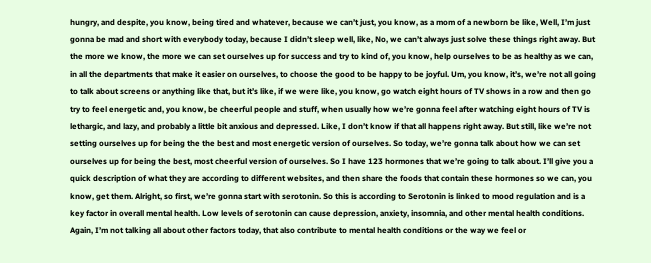hungry, and despite, you know, being tired and whatever, because we can’t just, you know, as a mom of a newborn be like, Well, I’m just gonna be mad and short with everybody today, because I didn’t sleep well, like, No, we can’t always just solve these things right away. But the more we know, the more we can set ourselves up for success and try to kind of, you know, help ourselves to be as healthy as we can, in all the departments that make it easier on ourselves, to choose the good to be happy to be joyful. Um, you know, it’s, we’re not all going to talk about screens or anything like that, but it’s like, if we were like, you know, go watch eight hours of TV shows in a row and then go try to feel energetic and, you know, be cheerful people and stuff, when usually how we’re gonna feel after watching eight hours of TV is lethargic, and lazy, and probably a little bit anxious and depressed. Like, I don’t know if that all happens right away. But still, like we’re not setting ourselves up for being the the best and most energetic version of ourselves. So today, we’re gonna talk about how we can set ourselves up for being the best, most cheerful version of ourselves. So I have 123 hormones that we’re going to talk about. I’ll give you a quick description of what they are according to different websites, and then share the foods that contain these hormones so we can, you know, get them. Alright, so first, we’re gonna start with serotonin. So this is according to Serotonin is linked to mood regulation and is a key factor in overall mental health. Low levels of serotonin can cause depression, anxiety, insomnia, and other mental health conditions. Again, I’m not talking all about other factors today, that also contribute to mental health conditions or the way we feel or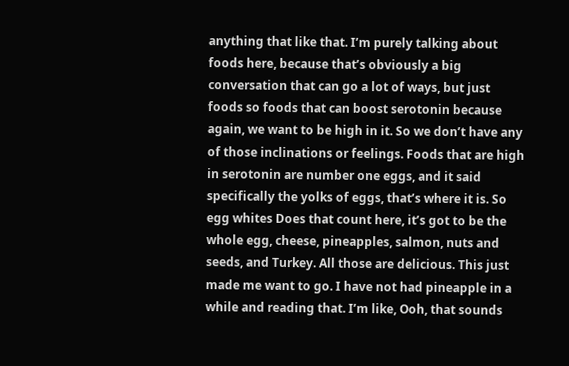anything that like that. I’m purely talking about foods here, because that’s obviously a big conversation that can go a lot of ways, but just foods so foods that can boost serotonin because again, we want to be high in it. So we don’t have any of those inclinations or feelings. Foods that are high in serotonin are number one eggs, and it said specifically the yolks of eggs, that’s where it is. So egg whites Does that count here, it’s got to be the whole egg, cheese, pineapples, salmon, nuts and seeds, and Turkey. All those are delicious. This just made me want to go. I have not had pineapple in a while and reading that. I’m like, Ooh, that sounds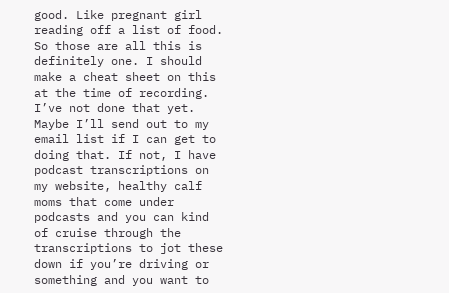good. Like pregnant girl reading off a list of food. So those are all this is definitely one. I should make a cheat sheet on this at the time of recording. I’ve not done that yet. Maybe I’ll send out to my email list if I can get to doing that. If not, I have podcast transcriptions on my website, healthy calf moms that come under podcasts and you can kind of cruise through the transcriptions to jot these down if you’re driving or something and you want to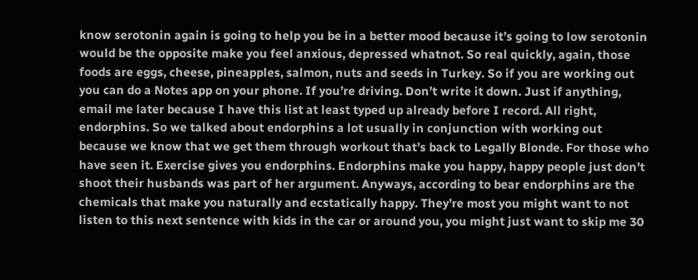know serotonin again is going to help you be in a better mood because it’s going to low serotonin would be the opposite make you feel anxious, depressed whatnot. So real quickly, again, those foods are eggs, cheese, pineapples, salmon, nuts and seeds in Turkey. So if you are working out you can do a Notes app on your phone. If you’re driving. Don’t write it down. Just if anything, email me later because I have this list at least typed up already before I record. All right, endorphins. So we talked about endorphins a lot usually in conjunction with working out because we know that we get them through workout that’s back to Legally Blonde. For those who have seen it. Exercise gives you endorphins. Endorphins make you happy, happy people just don’t shoot their husbands was part of her argument. Anyways, according to bear endorphins are the chemicals that make you naturally and ecstatically happy. They’re most you might want to not listen to this next sentence with kids in the car or around you, you might just want to skip me 30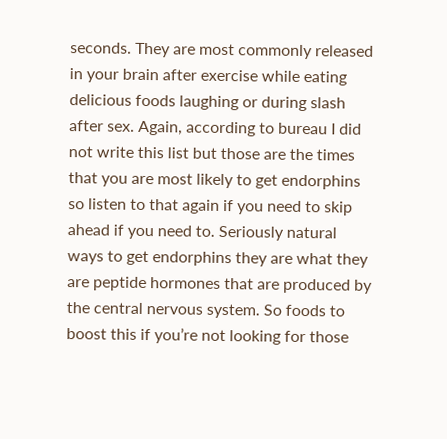seconds. They are most commonly released in your brain after exercise while eating delicious foods laughing or during slash after sex. Again, according to bureau I did not write this list but those are the times that you are most likely to get endorphins so listen to that again if you need to skip ahead if you need to. Seriously natural ways to get endorphins they are what they are peptide hormones that are produced by the central nervous system. So foods to boost this if you’re not looking for those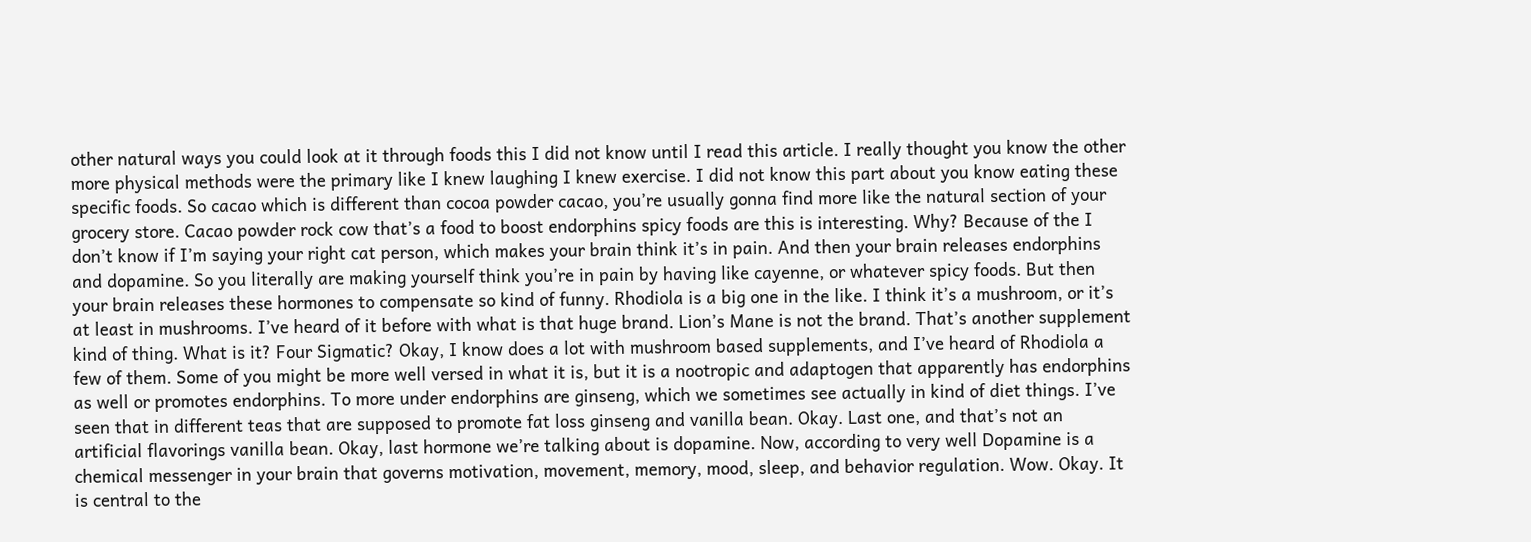other natural ways you could look at it through foods this I did not know until I read this article. I really thought you know the other more physical methods were the primary like I knew laughing I knew exercise. I did not know this part about you know eating these specific foods. So cacao which is different than cocoa powder cacao, you’re usually gonna find more like the natural section of your grocery store. Cacao powder rock cow that’s a food to boost endorphins spicy foods are this is interesting. Why? Because of the I don’t know if I’m saying your right cat person, which makes your brain think it’s in pain. And then your brain releases endorphins and dopamine. So you literally are making yourself think you’re in pain by having like cayenne, or whatever spicy foods. But then your brain releases these hormones to compensate so kind of funny. Rhodiola is a big one in the like. I think it’s a mushroom, or it’s at least in mushrooms. I’ve heard of it before with what is that huge brand. Lion’s Mane is not the brand. That’s another supplement kind of thing. What is it? Four Sigmatic? Okay, I know does a lot with mushroom based supplements, and I’ve heard of Rhodiola a few of them. Some of you might be more well versed in what it is, but it is a nootropic and adaptogen that apparently has endorphins as well or promotes endorphins. To more under endorphins are ginseng, which we sometimes see actually in kind of diet things. I’ve seen that in different teas that are supposed to promote fat loss ginseng and vanilla bean. Okay. Last one, and that’s not an artificial flavorings vanilla bean. Okay, last hormone we’re talking about is dopamine. Now, according to very well Dopamine is a chemical messenger in your brain that governs motivation, movement, memory, mood, sleep, and behavior regulation. Wow. Okay. It is central to the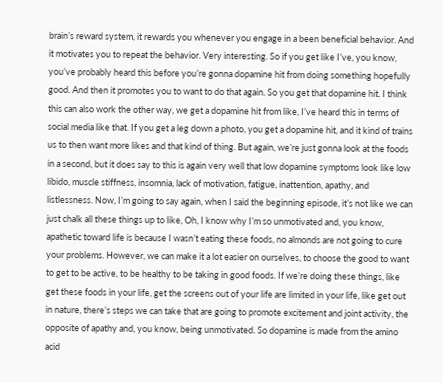brain’s reward system, it rewards you whenever you engage in a been beneficial behavior. And it motivates you to repeat the behavior. Very interesting. So if you get like I’ve, you know, you’ve probably heard this before you’re gonna dopamine hit from doing something hopefully good. And then it promotes you to want to do that again. So you get that dopamine hit. I think this can also work the other way, we get a dopamine hit from like, I’ve heard this in terms of social media like that. If you get a leg down a photo, you get a dopamine hit, and it kind of trains us to then want more likes and that kind of thing. But again, we’re just gonna look at the foods in a second, but it does say to this is again very well that low dopamine symptoms look like low libido, muscle stiffness, insomnia, lack of motivation, fatigue, inattention, apathy, and listlessness. Now, I’m going to say again, when I said the beginning episode, it’s not like we can just chalk all these things up to like, Oh, I know why I’m so unmotivated and, you know, apathetic toward life is because I wasn’t eating these foods, no almonds are not going to cure your problems. However, we can make it a lot easier on ourselves, to choose the good to want to get to be active, to be healthy to be taking in good foods. If we’re doing these things, like get these foods in your life, get the screens out of your life are limited in your life, like get out in nature, there’s steps we can take that are going to promote excitement and joint activity, the opposite of apathy and, you know, being unmotivated. So dopamine is made from the amino acid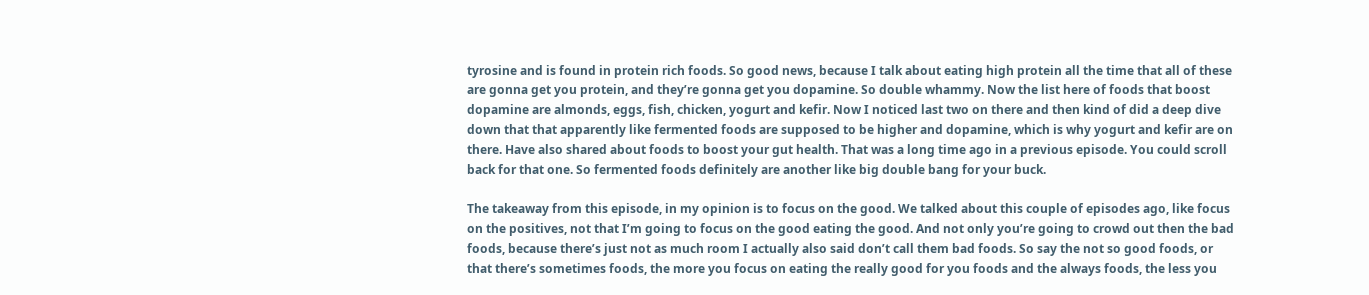tyrosine and is found in protein rich foods. So good news, because I talk about eating high protein all the time that all of these are gonna get you protein, and they’re gonna get you dopamine. So double whammy. Now the list here of foods that boost dopamine are almonds, eggs, fish, chicken, yogurt and kefir. Now I noticed last two on there and then kind of did a deep dive down that that apparently like fermented foods are supposed to be higher and dopamine, which is why yogurt and kefir are on there. Have also shared about foods to boost your gut health. That was a long time ago in a previous episode. You could scroll back for that one. So fermented foods definitely are another like big double bang for your buck.

The takeaway from this episode, in my opinion is to focus on the good. We talked about this couple of episodes ago, like focus on the positives, not that I’m going to focus on the good eating the good. And not only you’re going to crowd out then the bad foods, because there’s just not as much room I actually also said don’t call them bad foods. So say the not so good foods, or that there’s sometimes foods, the more you focus on eating the really good for you foods and the always foods, the less you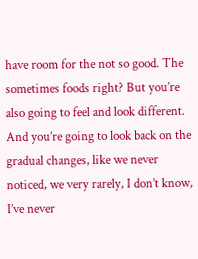have room for the not so good. The sometimes foods right? But you’re also going to feel and look different. And you’re going to look back on the gradual changes, like we never noticed, we very rarely, I don’t know, I’ve never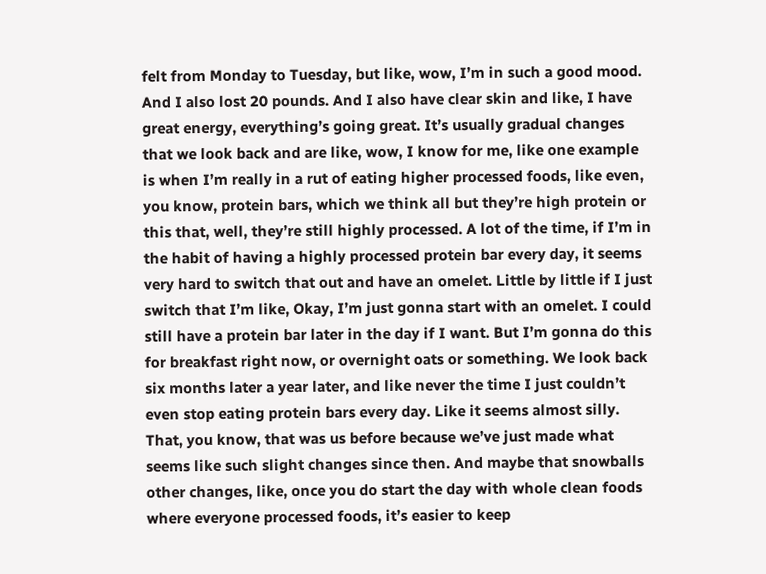felt from Monday to Tuesday, but like, wow, I’m in such a good mood. And I also lost 20 pounds. And I also have clear skin and like, I have great energy, everything’s going great. It’s usually gradual changes that we look back and are like, wow, I know for me, like one example is when I’m really in a rut of eating higher processed foods, like even, you know, protein bars, which we think all but they’re high protein or this that, well, they’re still highly processed. A lot of the time, if I’m in the habit of having a highly processed protein bar every day, it seems very hard to switch that out and have an omelet. Little by little if I just switch that I’m like, Okay, I’m just gonna start with an omelet. I could still have a protein bar later in the day if I want. But I’m gonna do this for breakfast right now, or overnight oats or something. We look back six months later a year later, and like never the time I just couldn’t even stop eating protein bars every day. Like it seems almost silly. That, you know, that was us before because we’ve just made what seems like such slight changes since then. And maybe that snowballs other changes, like, once you do start the day with whole clean foods where everyone processed foods, it’s easier to keep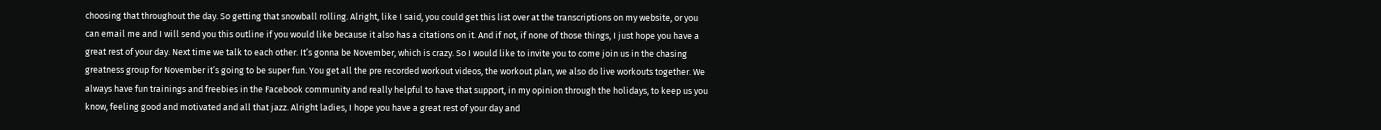choosing that throughout the day. So getting that snowball rolling. Alright, like I said, you could get this list over at the transcriptions on my website, or you can email me and I will send you this outline if you would like because it also has a citations on it. And if not, if none of those things, I just hope you have a great rest of your day. Next time we talk to each other. It’s gonna be November, which is crazy. So I would like to invite you to come join us in the chasing greatness group for November it’s going to be super fun. You get all the pre recorded workout videos, the workout plan, we also do live workouts together. We always have fun trainings and freebies in the Facebook community and really helpful to have that support, in my opinion through the holidays, to keep us you know, feeling good and motivated and all that jazz. Alright ladies, I hope you have a great rest of your day and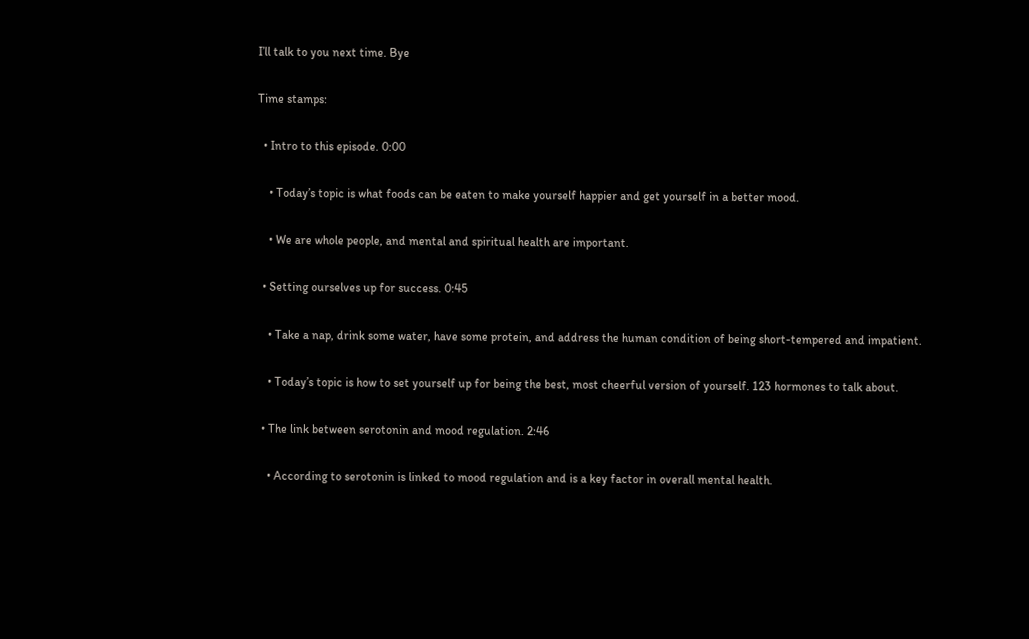I’ll talk to you next time. Bye

Time stamps:

  • Intro to this episode. 0:00

    • Today’s topic is what foods can be eaten to make yourself happier and get yourself in a better mood.

    • We are whole people, and mental and spiritual health are important.

  • Setting ourselves up for success. 0:45

    • Take a nap, drink some water, have some protein, and address the human condition of being short-tempered and impatient.

    • Today’s topic is how to set yourself up for being the best, most cheerful version of yourself. 123 hormones to talk about.

  • The link between serotonin and mood regulation. 2:46

    • According to serotonin is linked to mood regulation and is a key factor in overall mental health.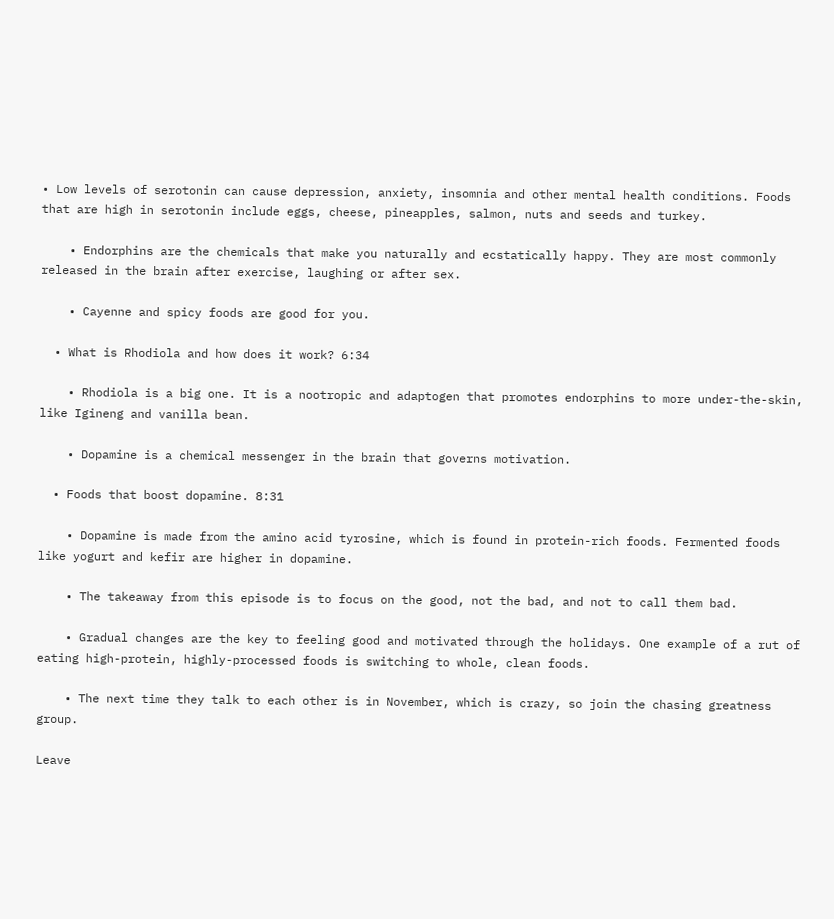• Low levels of serotonin can cause depression, anxiety, insomnia and other mental health conditions. Foods that are high in serotonin include eggs, cheese, pineapples, salmon, nuts and seeds and turkey.

    • Endorphins are the chemicals that make you naturally and ecstatically happy. They are most commonly released in the brain after exercise, laughing or after sex.

    • Cayenne and spicy foods are good for you.

  • What is Rhodiola and how does it work? 6:34

    • Rhodiola is a big one. It is a nootropic and adaptogen that promotes endorphins to more under-the-skin, like Igineng and vanilla bean.

    • Dopamine is a chemical messenger in the brain that governs motivation.

  • Foods that boost dopamine. 8:31

    • Dopamine is made from the amino acid tyrosine, which is found in protein-rich foods. Fermented foods like yogurt and kefir are higher in dopamine.

    • The takeaway from this episode is to focus on the good, not the bad, and not to call them bad.

    • Gradual changes are the key to feeling good and motivated through the holidays. One example of a rut of eating high-protein, highly-processed foods is switching to whole, clean foods.

    • The next time they talk to each other is in November, which is crazy, so join the chasing greatness group.

Leave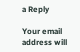a Reply

Your email address will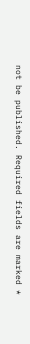not be published. Required fields are marked *